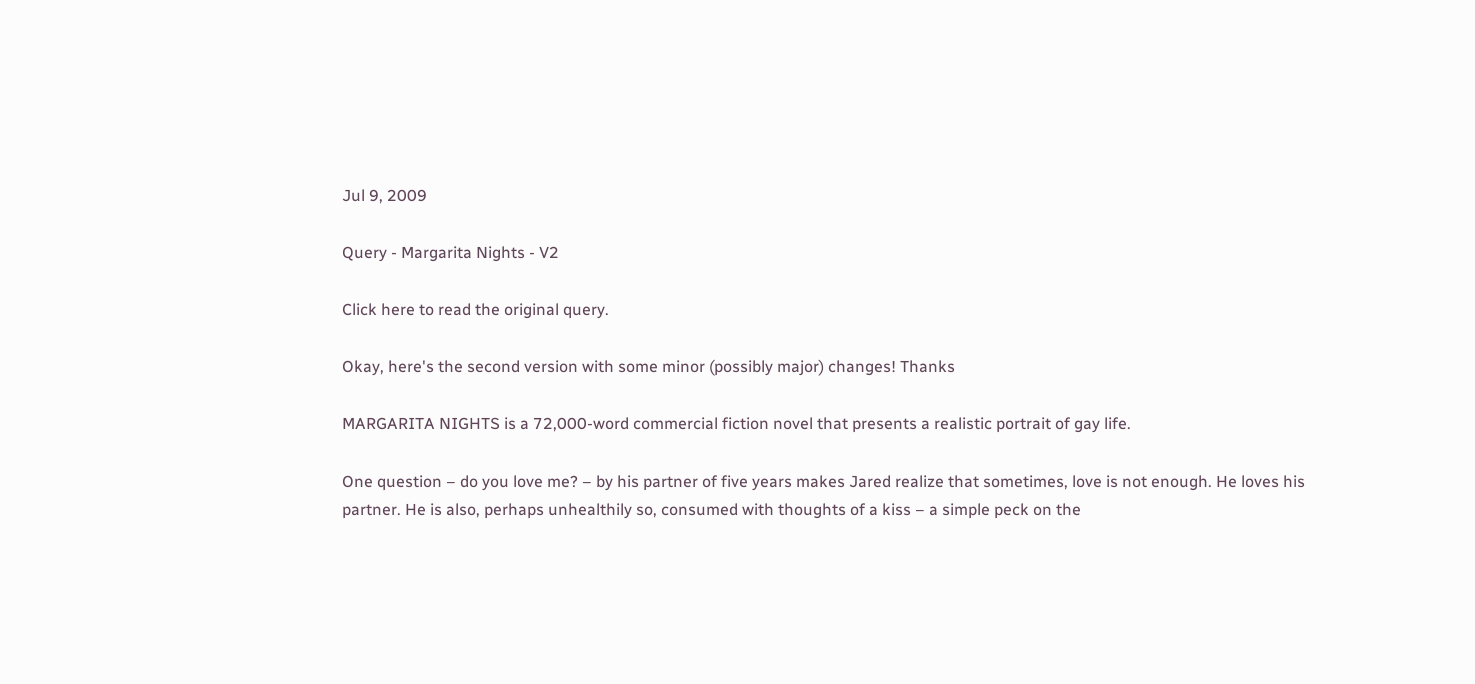Jul 9, 2009

Query - Margarita Nights - V2

Click here to read the original query.

Okay, here's the second version with some minor (possibly major) changes! Thanks

MARGARITA NIGHTS is a 72,000-word commercial fiction novel that presents a realistic portrait of gay life.

One question – do you love me? – by his partner of five years makes Jared realize that sometimes, love is not enough. He loves his partner. He is also, perhaps unhealthily so, consumed with thoughts of a kiss – a simple peck on the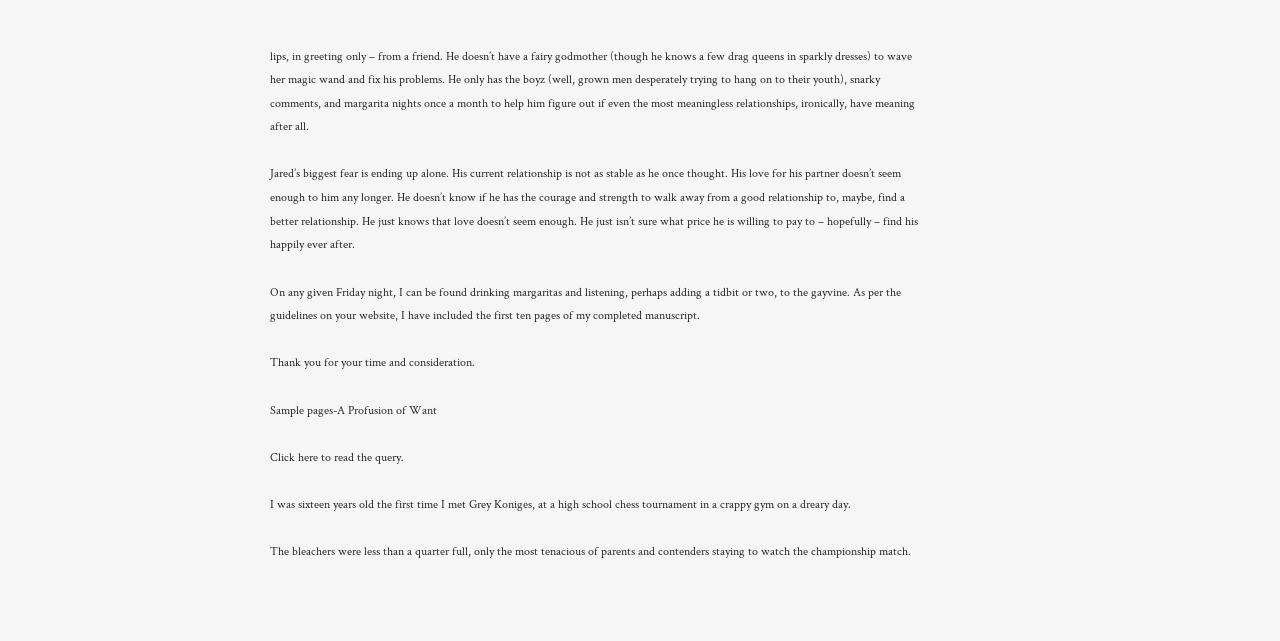lips, in greeting only – from a friend. He doesn’t have a fairy godmother (though he knows a few drag queens in sparkly dresses) to wave her magic wand and fix his problems. He only has the boyz (well, grown men desperately trying to hang on to their youth), snarky comments, and margarita nights once a month to help him figure out if even the most meaningless relationships, ironically, have meaning after all.

Jared’s biggest fear is ending up alone. His current relationship is not as stable as he once thought. His love for his partner doesn’t seem enough to him any longer. He doesn’t know if he has the courage and strength to walk away from a good relationship to, maybe, find a better relationship. He just knows that love doesn’t seem enough. He just isn’t sure what price he is willing to pay to – hopefully – find his happily ever after.

On any given Friday night, I can be found drinking margaritas and listening, perhaps adding a tidbit or two, to the gayvine. As per the guidelines on your website, I have included the first ten pages of my completed manuscript.

Thank you for your time and consideration.

Sample pages-A Profusion of Want

Click here to read the query.

I was sixteen years old the first time I met Grey Koniges, at a high school chess tournament in a crappy gym on a dreary day.

The bleachers were less than a quarter full, only the most tenacious of parents and contenders staying to watch the championship match.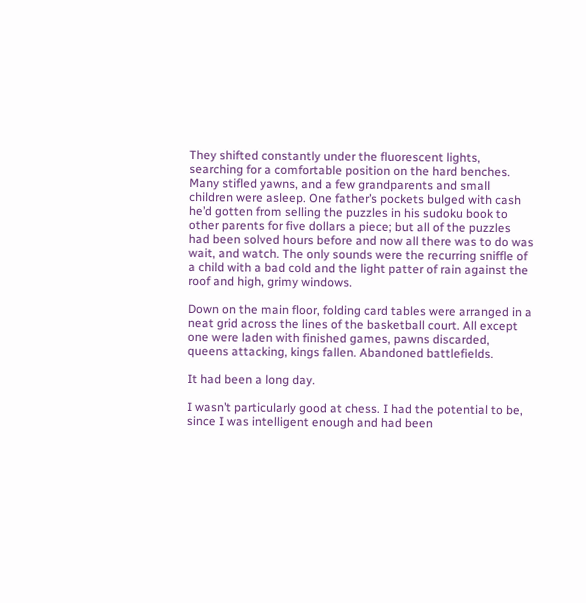They shifted constantly under the fluorescent lights, searching for a comfortable position on the hard benches. Many stifled yawns, and a few grandparents and small children were asleep. One father’s pockets bulged with cash he’d gotten from selling the puzzles in his sudoku book to other parents for five dollars a piece; but all of the puzzles had been solved hours before and now all there was to do was wait, and watch. The only sounds were the recurring sniffle of a child with a bad cold and the light patter of rain against the roof and high, grimy windows.

Down on the main floor, folding card tables were arranged in a neat grid across the lines of the basketball court. All except one were laden with finished games, pawns discarded, queens attacking, kings fallen. Abandoned battlefields.

It had been a long day.

I wasn’t particularly good at chess. I had the potential to be, since I was intelligent enough and had been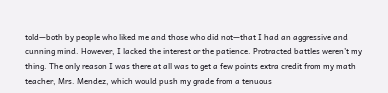told—both by people who liked me and those who did not—that I had an aggressive and cunning mind. However, I lacked the interest or the patience. Protracted battles weren’t my thing. The only reason I was there at all was to get a few points extra credit from my math teacher, Mrs. Mendez, which would push my grade from a tenuous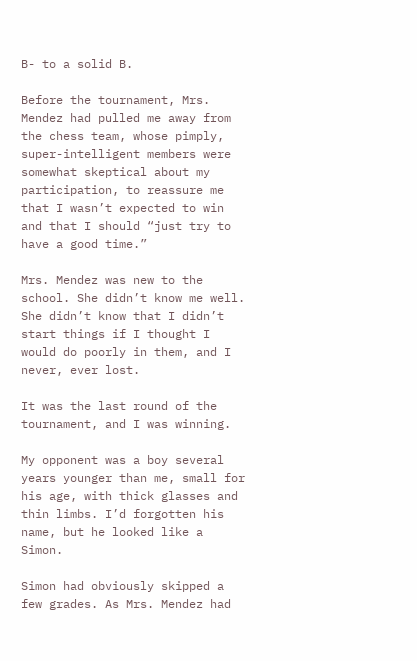B- to a solid B.

Before the tournament, Mrs. Mendez had pulled me away from the chess team, whose pimply, super-intelligent members were somewhat skeptical about my participation, to reassure me that I wasn’t expected to win and that I should “just try to have a good time.”

Mrs. Mendez was new to the school. She didn’t know me well. She didn’t know that I didn’t start things if I thought I would do poorly in them, and I never, ever lost.

It was the last round of the tournament, and I was winning.

My opponent was a boy several years younger than me, small for his age, with thick glasses and thin limbs. I’d forgotten his name, but he looked like a Simon.

Simon had obviously skipped a few grades. As Mrs. Mendez had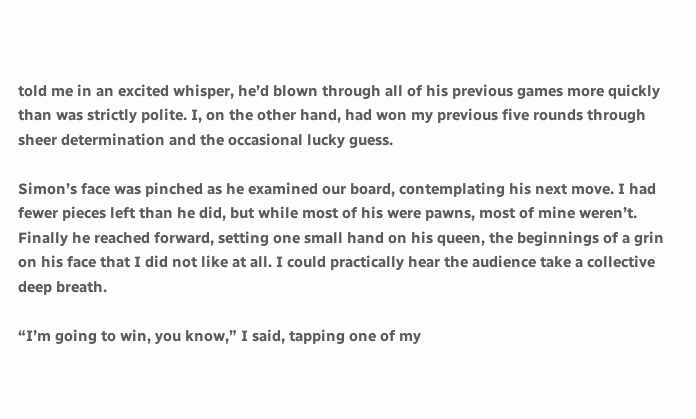told me in an excited whisper, he’d blown through all of his previous games more quickly than was strictly polite. I, on the other hand, had won my previous five rounds through sheer determination and the occasional lucky guess.

Simon’s face was pinched as he examined our board, contemplating his next move. I had fewer pieces left than he did, but while most of his were pawns, most of mine weren’t. Finally he reached forward, setting one small hand on his queen, the beginnings of a grin on his face that I did not like at all. I could practically hear the audience take a collective deep breath.

“I’m going to win, you know,” I said, tapping one of my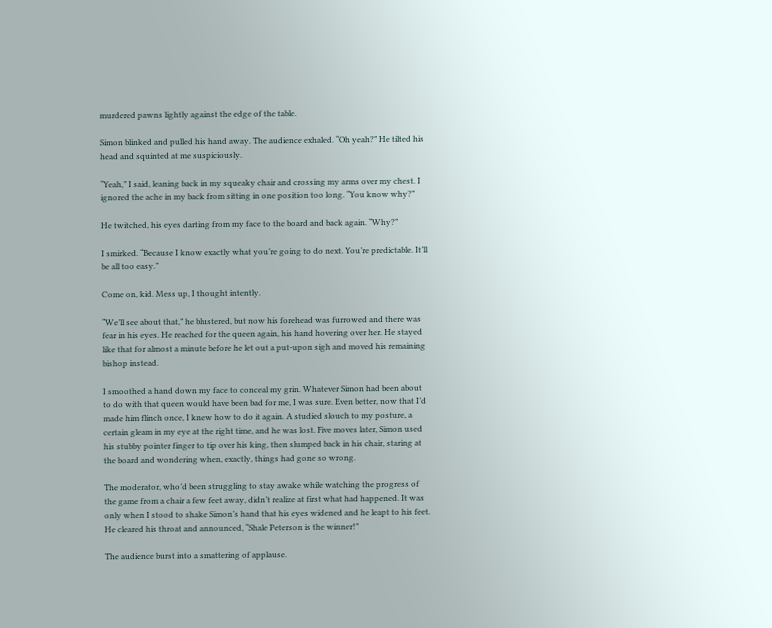murdered pawns lightly against the edge of the table.

Simon blinked and pulled his hand away. The audience exhaled. “Oh yeah?” He tilted his head and squinted at me suspiciously.

“Yeah,” I said, leaning back in my squeaky chair and crossing my arms over my chest. I ignored the ache in my back from sitting in one position too long. “You know why?”

He twitched, his eyes darting from my face to the board and back again. “Why?”

I smirked. “Because I know exactly what you’re going to do next. You’re predictable. It’ll be all too easy.”

Come on, kid. Mess up, I thought intently.

“We’ll see about that,” he blustered, but now his forehead was furrowed and there was fear in his eyes. He reached for the queen again, his hand hovering over her. He stayed like that for almost a minute before he let out a put-upon sigh and moved his remaining bishop instead.

I smoothed a hand down my face to conceal my grin. Whatever Simon had been about to do with that queen would have been bad for me, I was sure. Even better, now that I’d made him flinch once, I knew how to do it again. A studied slouch to my posture, a certain gleam in my eye at the right time, and he was lost. Five moves later, Simon used his stubby pointer finger to tip over his king, then slumped back in his chair, staring at the board and wondering when, exactly, things had gone so wrong.

The moderator, who’d been struggling to stay awake while watching the progress of the game from a chair a few feet away, didn’t realize at first what had happened. It was only when I stood to shake Simon’s hand that his eyes widened and he leapt to his feet. He cleared his throat and announced, “Shale Peterson is the winner!”

The audience burst into a smattering of applause.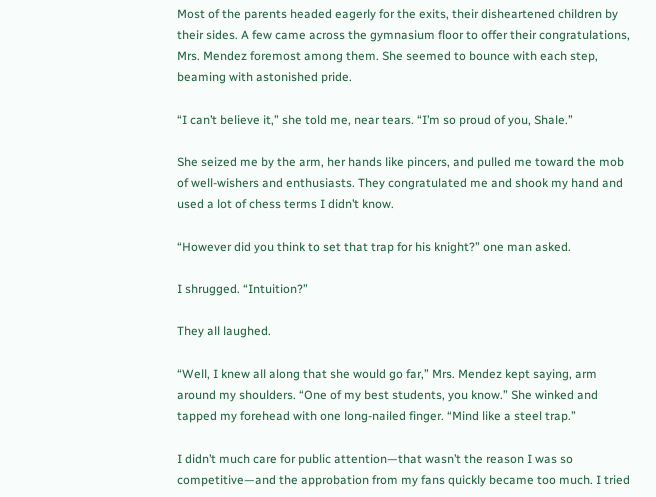Most of the parents headed eagerly for the exits, their disheartened children by their sides. A few came across the gymnasium floor to offer their congratulations, Mrs. Mendez foremost among them. She seemed to bounce with each step, beaming with astonished pride.

“I can’t believe it,” she told me, near tears. “I’m so proud of you, Shale.”

She seized me by the arm, her hands like pincers, and pulled me toward the mob of well-wishers and enthusiasts. They congratulated me and shook my hand and used a lot of chess terms I didn’t know.

“However did you think to set that trap for his knight?” one man asked.

I shrugged. “Intuition?”

They all laughed.

“Well, I knew all along that she would go far,” Mrs. Mendez kept saying, arm around my shoulders. “One of my best students, you know.” She winked and tapped my forehead with one long-nailed finger. “Mind like a steel trap.”

I didn’t much care for public attention—that wasn’t the reason I was so competitive—and the approbation from my fans quickly became too much. I tried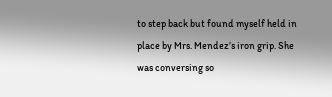to step back but found myself held in place by Mrs. Mendez’s iron grip. She was conversing so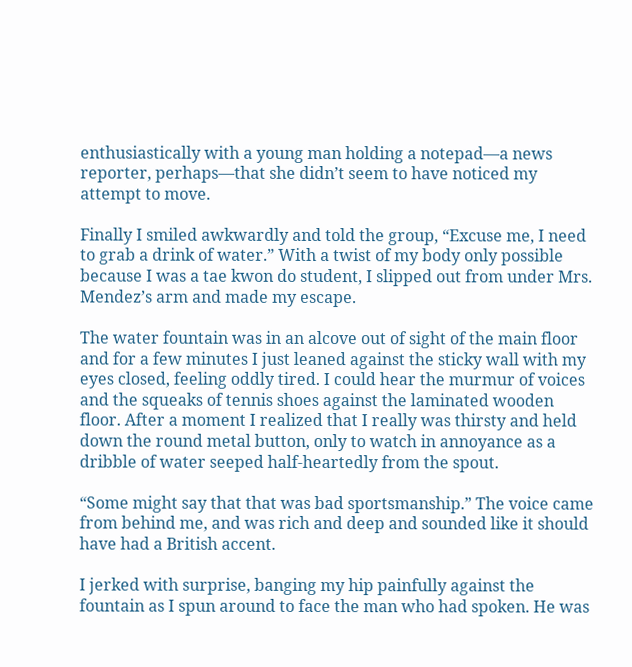enthusiastically with a young man holding a notepad—a news reporter, perhaps—that she didn’t seem to have noticed my attempt to move.

Finally I smiled awkwardly and told the group, “Excuse me, I need to grab a drink of water.” With a twist of my body only possible because I was a tae kwon do student, I slipped out from under Mrs. Mendez’s arm and made my escape.

The water fountain was in an alcove out of sight of the main floor and for a few minutes I just leaned against the sticky wall with my eyes closed, feeling oddly tired. I could hear the murmur of voices and the squeaks of tennis shoes against the laminated wooden floor. After a moment I realized that I really was thirsty and held down the round metal button, only to watch in annoyance as a dribble of water seeped half-heartedly from the spout.

“Some might say that that was bad sportsmanship.” The voice came from behind me, and was rich and deep and sounded like it should have had a British accent.

I jerked with surprise, banging my hip painfully against the fountain as I spun around to face the man who had spoken. He was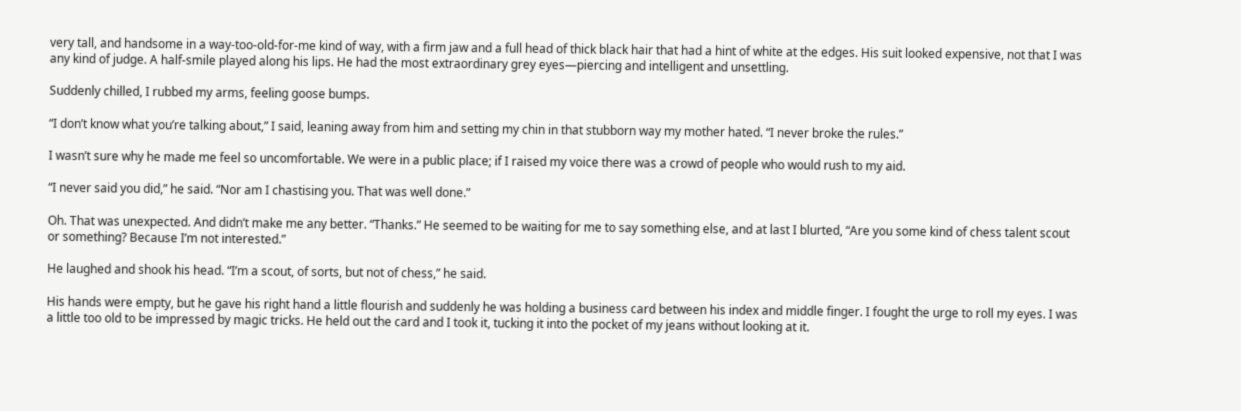very tall, and handsome in a way-too-old-for-me kind of way, with a firm jaw and a full head of thick black hair that had a hint of white at the edges. His suit looked expensive, not that I was any kind of judge. A half-smile played along his lips. He had the most extraordinary grey eyes—piercing and intelligent and unsettling.

Suddenly chilled, I rubbed my arms, feeling goose bumps.

“I don’t know what you’re talking about,” I said, leaning away from him and setting my chin in that stubborn way my mother hated. “I never broke the rules.”

I wasn’t sure why he made me feel so uncomfortable. We were in a public place; if I raised my voice there was a crowd of people who would rush to my aid.

“I never said you did,” he said. “Nor am I chastising you. That was well done.”

Oh. That was unexpected. And didn’t make me any better. “Thanks.” He seemed to be waiting for me to say something else, and at last I blurted, “Are you some kind of chess talent scout or something? Because I’m not interested.”

He laughed and shook his head. “I’m a scout, of sorts, but not of chess,” he said.

His hands were empty, but he gave his right hand a little flourish and suddenly he was holding a business card between his index and middle finger. I fought the urge to roll my eyes. I was a little too old to be impressed by magic tricks. He held out the card and I took it, tucking it into the pocket of my jeans without looking at it.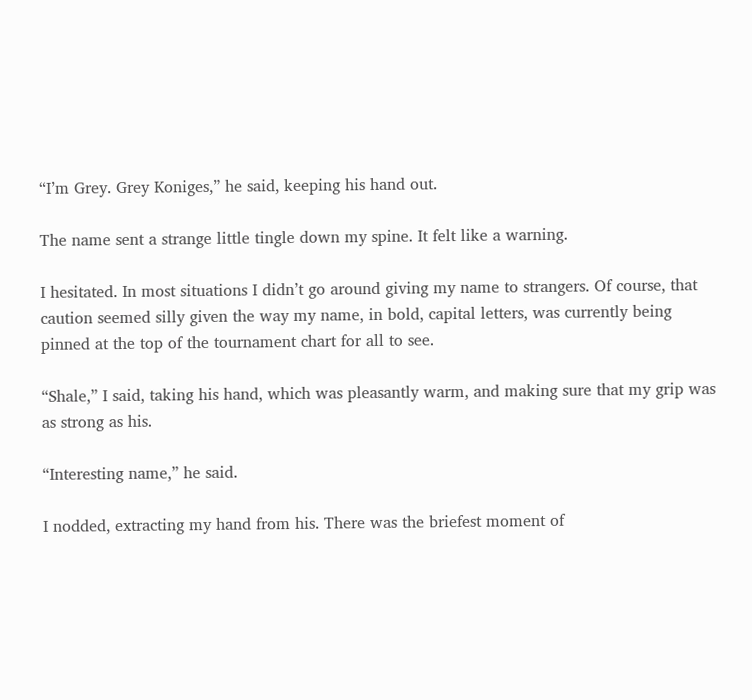“I’m Grey. Grey Koniges,” he said, keeping his hand out.

The name sent a strange little tingle down my spine. It felt like a warning.

I hesitated. In most situations I didn’t go around giving my name to strangers. Of course, that caution seemed silly given the way my name, in bold, capital letters, was currently being pinned at the top of the tournament chart for all to see.

“Shale,” I said, taking his hand, which was pleasantly warm, and making sure that my grip was as strong as his.

“Interesting name,” he said.

I nodded, extracting my hand from his. There was the briefest moment of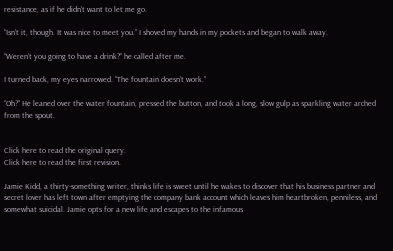resistance, as if he didn’t want to let me go.

“Isn’t it, though. It was nice to meet you.” I shoved my hands in my pockets and began to walk away.

“Weren’t you going to have a drink?” he called after me.

I turned back, my eyes narrowed. “The fountain doesn’t work.”

“Oh?” He leaned over the water fountain, pressed the button, and took a long, slow gulp as sparkling water arched from the spout.


Click here to read the original query.
Click here to read the first revision.

Jamie Kidd, a thirty-something writer, thinks life is sweet until he wakes to discover that his business partner and secret lover has left town after emptying the company bank account which leaves him heartbroken, penniless, and somewhat suicidal. Jamie opts for a new life and escapes to the infamous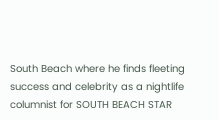South Beach where he finds fleeting success and celebrity as a nightlife columnist for SOUTH BEACH STAR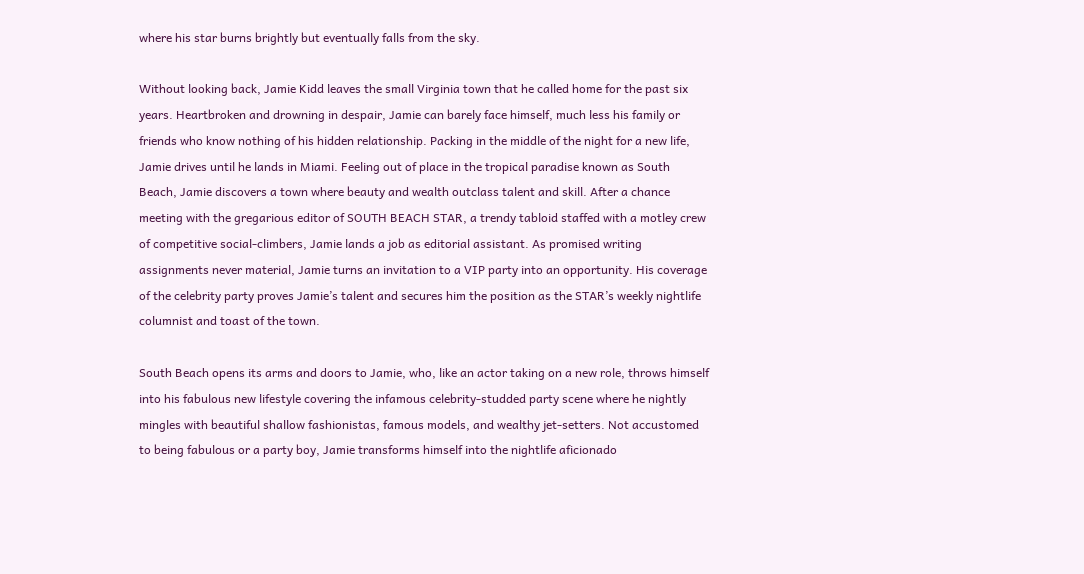where his star burns brightly but eventually falls from the sky.

Without looking back, Jamie Kidd leaves the small Virginia town that he called home for the past six years. Heartbroken and drowning in despair, Jamie can barely face himself, much less his family or friends who know nothing of his hidden relationship. Packing in the middle of the night for a new life, Jamie drives until he lands in Miami. Feeling out of place in the tropical paradise known as South Beach, Jamie discovers a town where beauty and wealth outclass talent and skill. After a chance meeting with the gregarious editor of SOUTH BEACH STAR, a trendy tabloid staffed with a motley crew of competitive social-climbers, Jamie lands a job as editorial assistant. As promised writing assignments never material, Jamie turns an invitation to a VIP party into an opportunity. His coverage of the celebrity party proves Jamie’s talent and secures him the position as the STAR’s weekly nightlife columnist and toast of the town.

South Beach opens its arms and doors to Jamie, who, like an actor taking on a new role, throws himself into his fabulous new lifestyle covering the infamous celebrity-studded party scene where he nightly mingles with beautiful shallow fashionistas, famous models, and wealthy jet-setters. Not accustomed to being fabulous or a party boy, Jamie transforms himself into the nightlife aficionado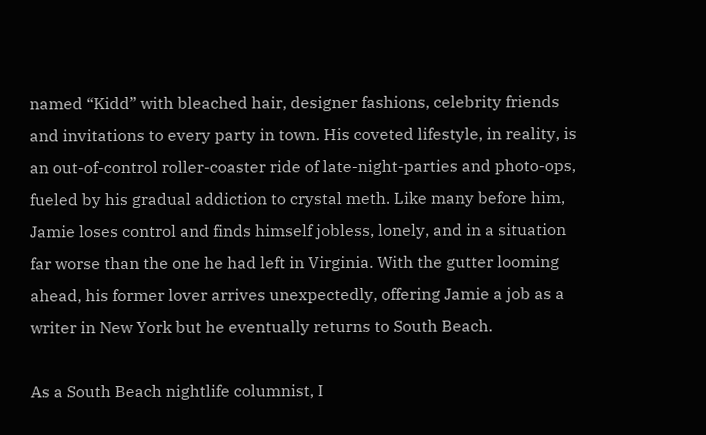named “Kidd” with bleached hair, designer fashions, celebrity friends and invitations to every party in town. His coveted lifestyle, in reality, is an out-of-control roller-coaster ride of late-night-parties and photo-ops, fueled by his gradual addiction to crystal meth. Like many before him, Jamie loses control and finds himself jobless, lonely, and in a situation far worse than the one he had left in Virginia. With the gutter looming ahead, his former lover arrives unexpectedly, offering Jamie a job as a writer in New York but he eventually returns to South Beach.

As a South Beach nightlife columnist, I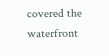covered the waterfront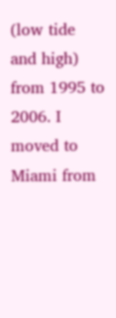(low tide and high) from 1995 to 2006. I moved to Miami from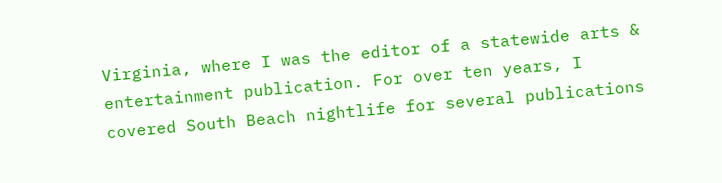Virginia, where I was the editor of a statewide arts & entertainment publication. For over ten years, I covered South Beach nightlife for several publications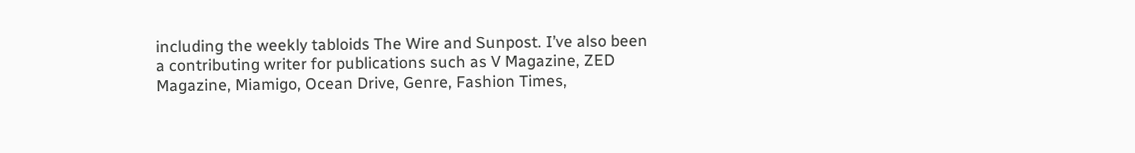including the weekly tabloids The Wire and Sunpost. I’ve also been a contributing writer for publications such as V Magazine, ZED Magazine, Miamigo, Ocean Drive, Genre, Fashion Times,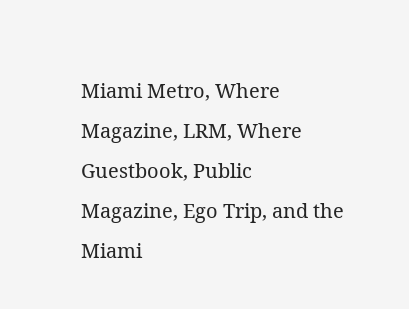Miami Metro, Where Magazine, LRM, Where Guestbook, Public Magazine, Ego Trip, and the Miami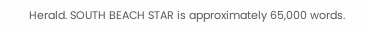Herald. SOUTH BEACH STAR is approximately 65,000 words.